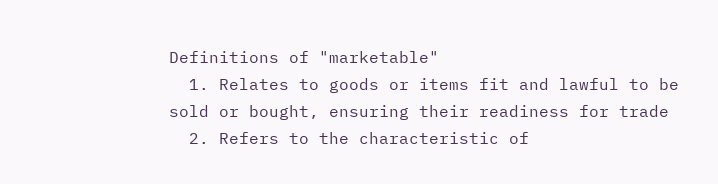Definitions of "marketable"
  1. Relates to goods or items fit and lawful to be sold or bought, ensuring their readiness for trade
  2. Refers to the characteristic of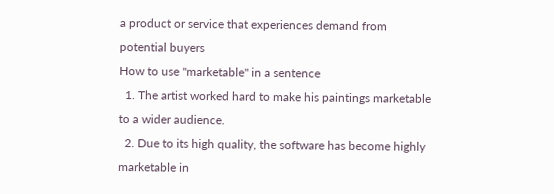a product or service that experiences demand from potential buyers
How to use "marketable" in a sentence
  1. The artist worked hard to make his paintings marketable to a wider audience.
  2. Due to its high quality, the software has become highly marketable in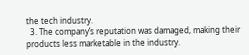the tech industry.
  3. The company’s reputation was damaged, making their products less marketable in the industry.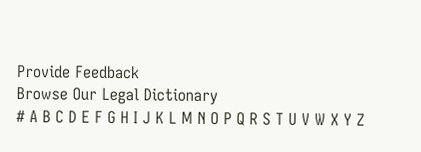Provide Feedback
Browse Our Legal Dictionary
# A B C D E F G H I J K L M N O P Q R S T U V W X Y Z